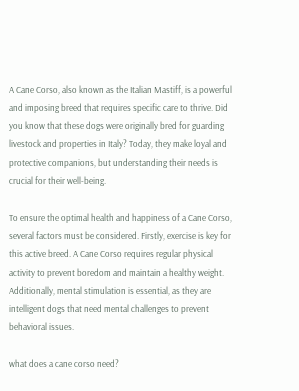A Cane Corso, also known as the Italian Mastiff, is a powerful and imposing breed that requires specific care to thrive. Did you know that these dogs were originally bred for guarding livestock and properties in Italy? Today, they make loyal and protective companions, but understanding their needs is crucial for their well-being.

To ensure the optimal health and happiness of a Cane Corso, several factors must be considered. Firstly, exercise is key for this active breed. A Cane Corso requires regular physical activity to prevent boredom and maintain a healthy weight. Additionally, mental stimulation is essential, as they are intelligent dogs that need mental challenges to prevent behavioral issues.

what does a cane corso need?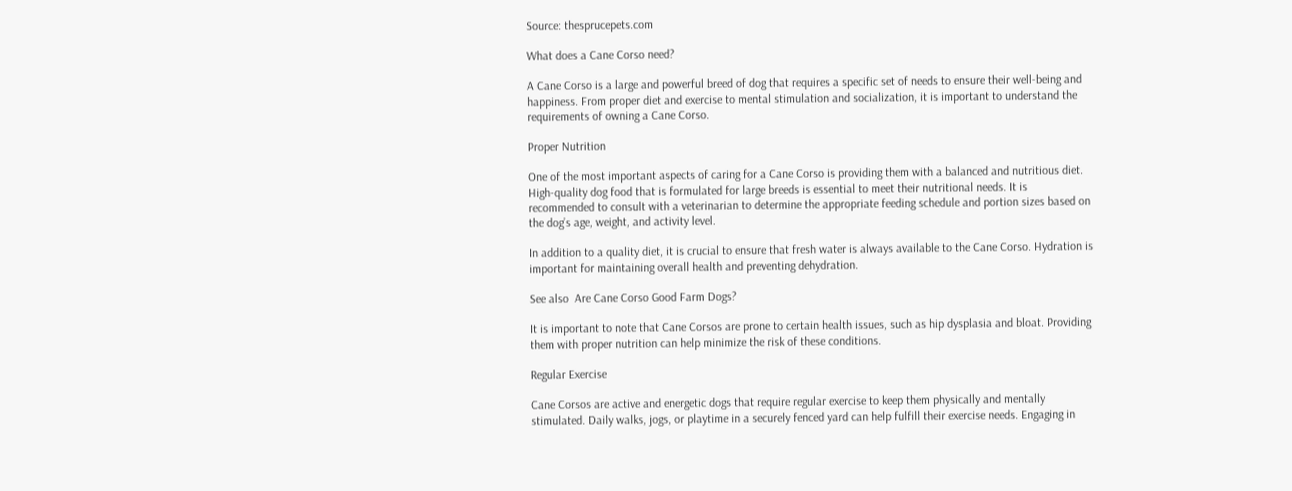Source: thesprucepets.com

What does a Cane Corso need?

A Cane Corso is a large and powerful breed of dog that requires a specific set of needs to ensure their well-being and happiness. From proper diet and exercise to mental stimulation and socialization, it is important to understand the requirements of owning a Cane Corso.

Proper Nutrition

One of the most important aspects of caring for a Cane Corso is providing them with a balanced and nutritious diet. High-quality dog food that is formulated for large breeds is essential to meet their nutritional needs. It is recommended to consult with a veterinarian to determine the appropriate feeding schedule and portion sizes based on the dog’s age, weight, and activity level.

In addition to a quality diet, it is crucial to ensure that fresh water is always available to the Cane Corso. Hydration is important for maintaining overall health and preventing dehydration.

See also  Are Cane Corso Good Farm Dogs?

It is important to note that Cane Corsos are prone to certain health issues, such as hip dysplasia and bloat. Providing them with proper nutrition can help minimize the risk of these conditions.

Regular Exercise

Cane Corsos are active and energetic dogs that require regular exercise to keep them physically and mentally stimulated. Daily walks, jogs, or playtime in a securely fenced yard can help fulfill their exercise needs. Engaging in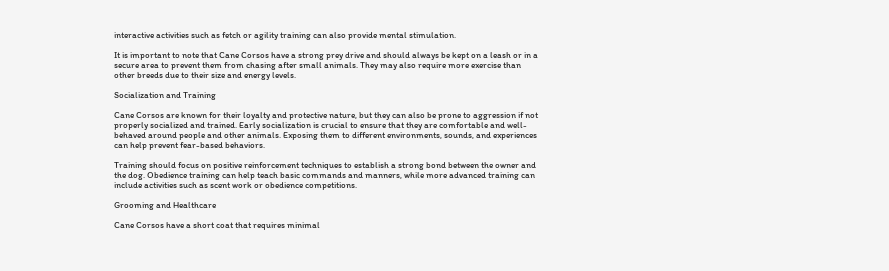interactive activities such as fetch or agility training can also provide mental stimulation.

It is important to note that Cane Corsos have a strong prey drive and should always be kept on a leash or in a secure area to prevent them from chasing after small animals. They may also require more exercise than other breeds due to their size and energy levels.

Socialization and Training

Cane Corsos are known for their loyalty and protective nature, but they can also be prone to aggression if not properly socialized and trained. Early socialization is crucial to ensure that they are comfortable and well-behaved around people and other animals. Exposing them to different environments, sounds, and experiences can help prevent fear-based behaviors.

Training should focus on positive reinforcement techniques to establish a strong bond between the owner and the dog. Obedience training can help teach basic commands and manners, while more advanced training can include activities such as scent work or obedience competitions.

Grooming and Healthcare

Cane Corsos have a short coat that requires minimal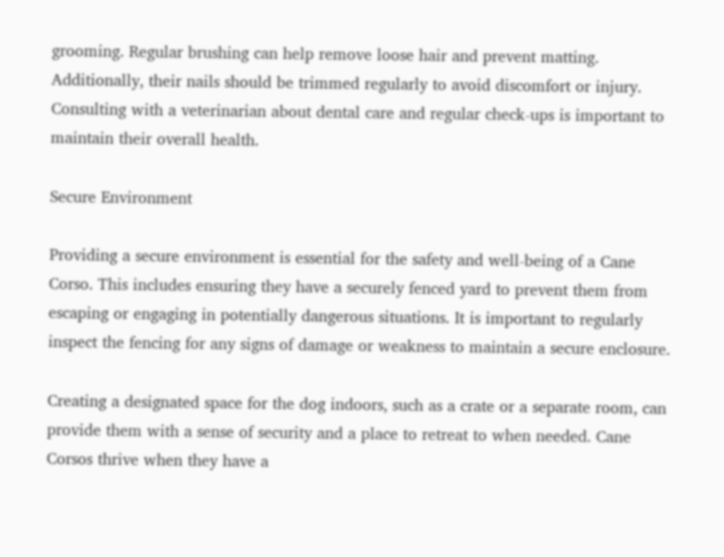grooming. Regular brushing can help remove loose hair and prevent matting. Additionally, their nails should be trimmed regularly to avoid discomfort or injury. Consulting with a veterinarian about dental care and regular check-ups is important to maintain their overall health.

Secure Environment

Providing a secure environment is essential for the safety and well-being of a Cane Corso. This includes ensuring they have a securely fenced yard to prevent them from escaping or engaging in potentially dangerous situations. It is important to regularly inspect the fencing for any signs of damage or weakness to maintain a secure enclosure.

Creating a designated space for the dog indoors, such as a crate or a separate room, can provide them with a sense of security and a place to retreat to when needed. Cane Corsos thrive when they have a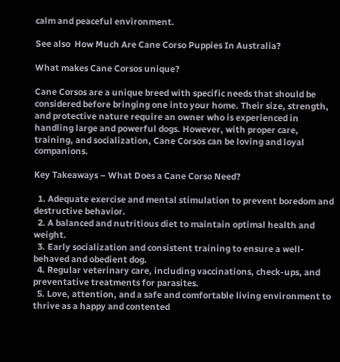calm and peaceful environment.

See also  How Much Are Cane Corso Puppies In Australia?

What makes Cane Corsos unique?

Cane Corsos are a unique breed with specific needs that should be considered before bringing one into your home. Their size, strength, and protective nature require an owner who is experienced in handling large and powerful dogs. However, with proper care, training, and socialization, Cane Corsos can be loving and loyal companions.

Key Takeaways – What Does a Cane Corso Need?

  1. Adequate exercise and mental stimulation to prevent boredom and destructive behavior.
  2. A balanced and nutritious diet to maintain optimal health and weight.
  3. Early socialization and consistent training to ensure a well-behaved and obedient dog.
  4. Regular veterinary care, including vaccinations, check-ups, and preventative treatments for parasites.
  5. Love, attention, and a safe and comfortable living environment to thrive as a happy and contented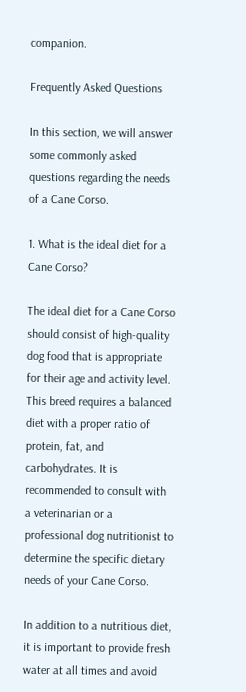companion.

Frequently Asked Questions

In this section, we will answer some commonly asked questions regarding the needs of a Cane Corso.

1. What is the ideal diet for a Cane Corso?

The ideal diet for a Cane Corso should consist of high-quality dog food that is appropriate for their age and activity level. This breed requires a balanced diet with a proper ratio of protein, fat, and carbohydrates. It is recommended to consult with a veterinarian or a professional dog nutritionist to determine the specific dietary needs of your Cane Corso.

In addition to a nutritious diet, it is important to provide fresh water at all times and avoid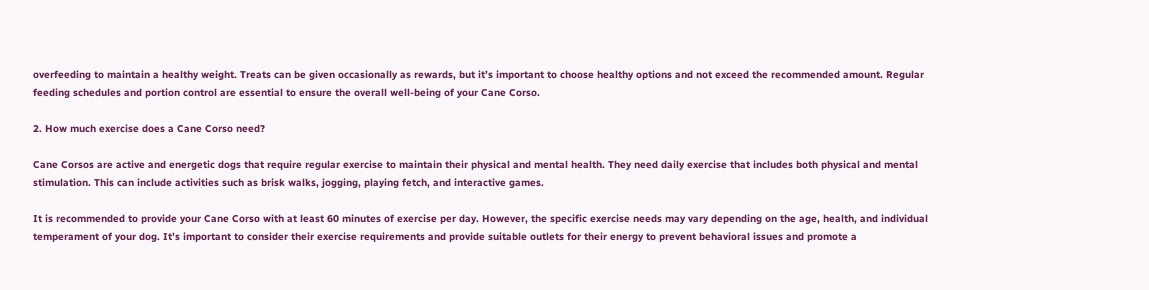overfeeding to maintain a healthy weight. Treats can be given occasionally as rewards, but it’s important to choose healthy options and not exceed the recommended amount. Regular feeding schedules and portion control are essential to ensure the overall well-being of your Cane Corso.

2. How much exercise does a Cane Corso need?

Cane Corsos are active and energetic dogs that require regular exercise to maintain their physical and mental health. They need daily exercise that includes both physical and mental stimulation. This can include activities such as brisk walks, jogging, playing fetch, and interactive games.

It is recommended to provide your Cane Corso with at least 60 minutes of exercise per day. However, the specific exercise needs may vary depending on the age, health, and individual temperament of your dog. It’s important to consider their exercise requirements and provide suitable outlets for their energy to prevent behavioral issues and promote a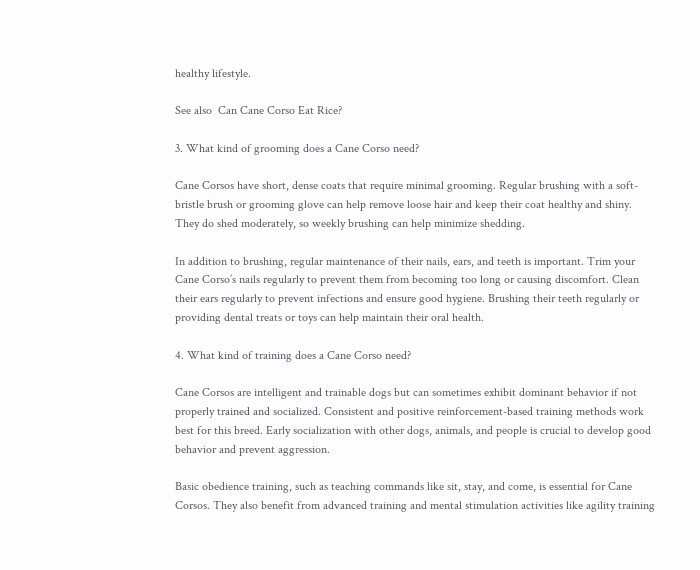healthy lifestyle.

See also  Can Cane Corso Eat Rice?

3. What kind of grooming does a Cane Corso need?

Cane Corsos have short, dense coats that require minimal grooming. Regular brushing with a soft-bristle brush or grooming glove can help remove loose hair and keep their coat healthy and shiny. They do shed moderately, so weekly brushing can help minimize shedding.

In addition to brushing, regular maintenance of their nails, ears, and teeth is important. Trim your Cane Corso’s nails regularly to prevent them from becoming too long or causing discomfort. Clean their ears regularly to prevent infections and ensure good hygiene. Brushing their teeth regularly or providing dental treats or toys can help maintain their oral health.

4. What kind of training does a Cane Corso need?

Cane Corsos are intelligent and trainable dogs but can sometimes exhibit dominant behavior if not properly trained and socialized. Consistent and positive reinforcement-based training methods work best for this breed. Early socialization with other dogs, animals, and people is crucial to develop good behavior and prevent aggression.

Basic obedience training, such as teaching commands like sit, stay, and come, is essential for Cane Corsos. They also benefit from advanced training and mental stimulation activities like agility training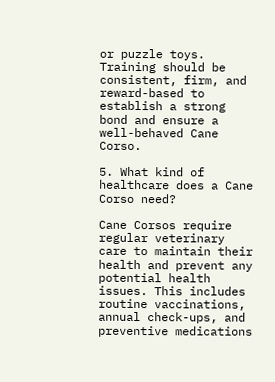or puzzle toys. Training should be consistent, firm, and reward-based to establish a strong bond and ensure a well-behaved Cane Corso.

5. What kind of healthcare does a Cane Corso need?

Cane Corsos require regular veterinary care to maintain their health and prevent any potential health issues. This includes routine vaccinations, annual check-ups, and preventive medications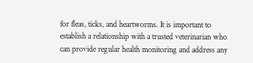for fleas, ticks, and heartworms. It is important to establish a relationship with a trusted veterinarian who can provide regular health monitoring and address any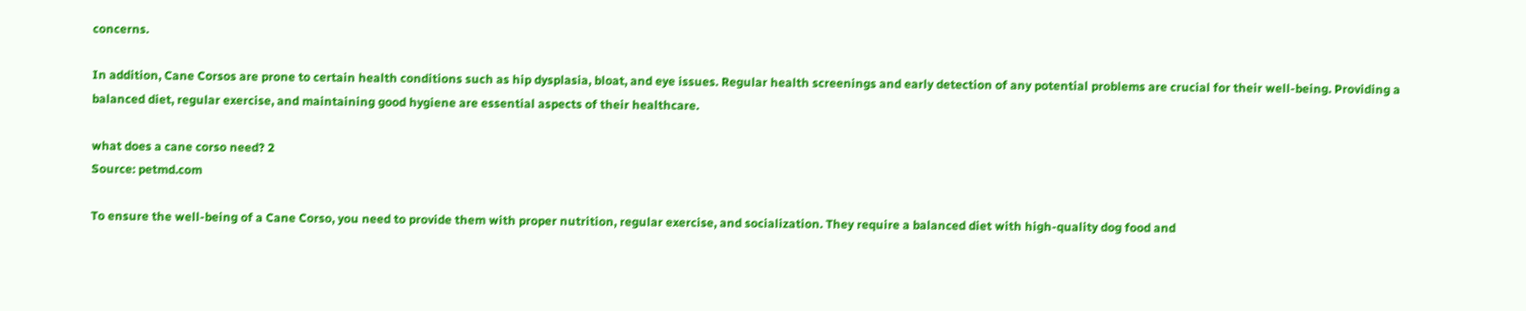concerns.

In addition, Cane Corsos are prone to certain health conditions such as hip dysplasia, bloat, and eye issues. Regular health screenings and early detection of any potential problems are crucial for their well-being. Providing a balanced diet, regular exercise, and maintaining good hygiene are essential aspects of their healthcare.

what does a cane corso need? 2
Source: petmd.com

To ensure the well-being of a Cane Corso, you need to provide them with proper nutrition, regular exercise, and socialization. They require a balanced diet with high-quality dog food and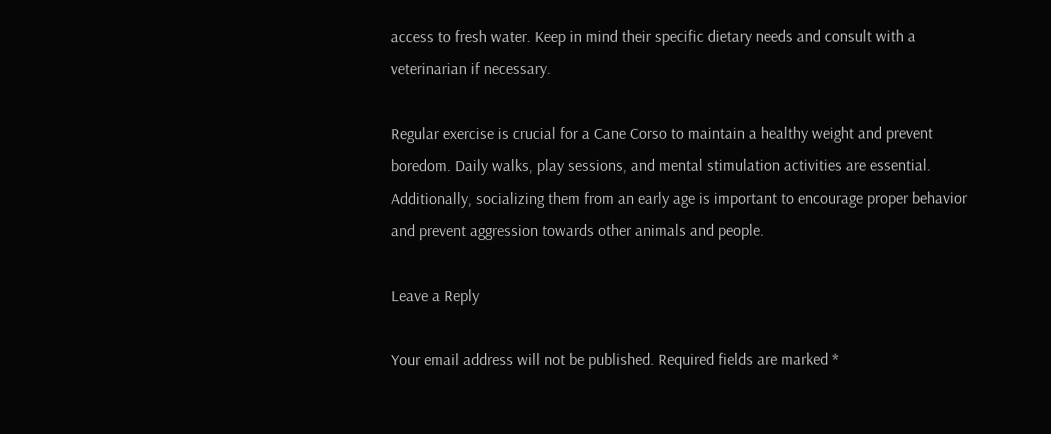access to fresh water. Keep in mind their specific dietary needs and consult with a veterinarian if necessary.

Regular exercise is crucial for a Cane Corso to maintain a healthy weight and prevent boredom. Daily walks, play sessions, and mental stimulation activities are essential. Additionally, socializing them from an early age is important to encourage proper behavior and prevent aggression towards other animals and people.

Leave a Reply

Your email address will not be published. Required fields are marked *